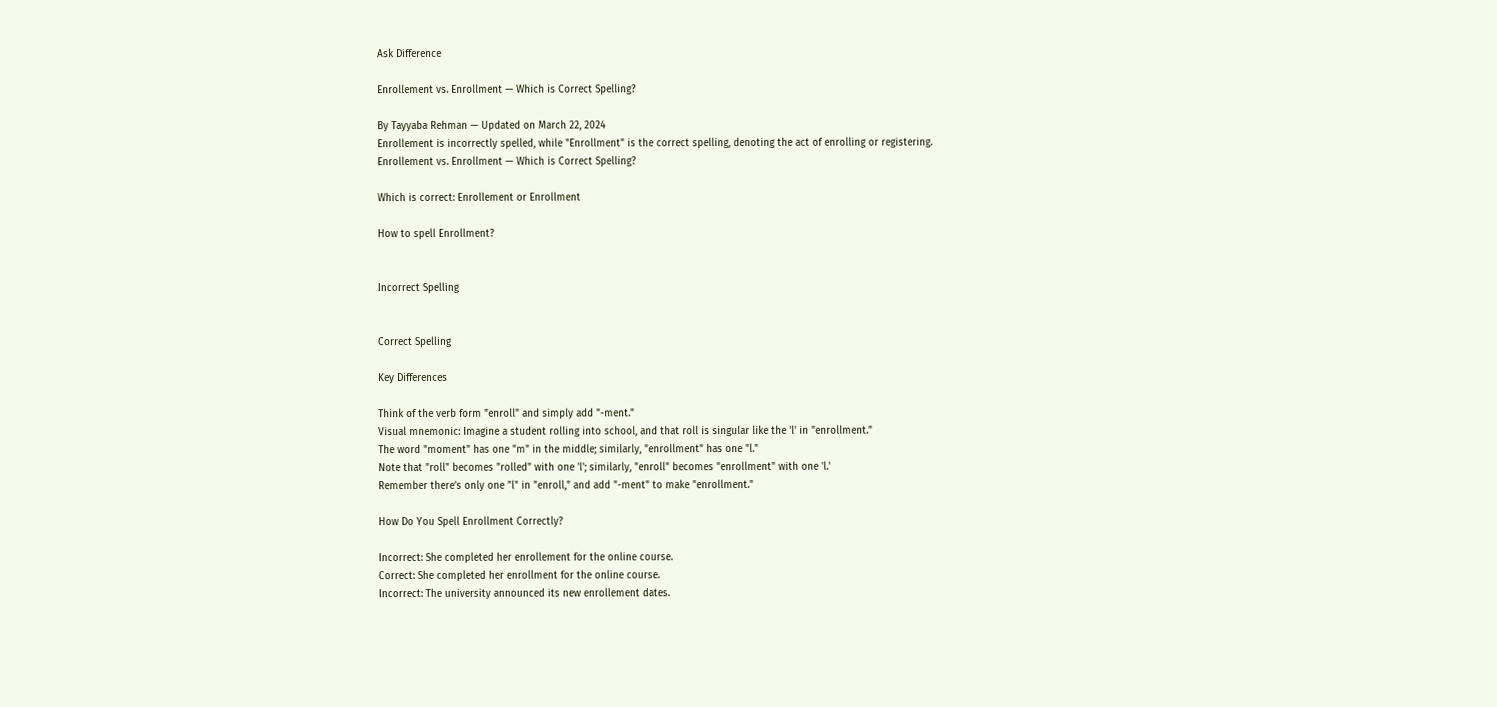Ask Difference

Enrollement vs. Enrollment — Which is Correct Spelling?

By Tayyaba Rehman — Updated on March 22, 2024
Enrollement is incorrectly spelled, while "Enrollment" is the correct spelling, denoting the act of enrolling or registering.
Enrollement vs. Enrollment — Which is Correct Spelling?

Which is correct: Enrollement or Enrollment

How to spell Enrollment?


Incorrect Spelling


Correct Spelling

Key Differences

Think of the verb form "enroll" and simply add "-ment."
Visual mnemonic: Imagine a student rolling into school, and that roll is singular like the 'l' in "enrollment."
The word "moment" has one "m" in the middle; similarly, "enrollment" has one "l."
Note that "roll" becomes "rolled" with one 'l'; similarly, "enroll" becomes "enrollment" with one 'l.'
Remember there’s only one "l" in "enroll," and add "-ment" to make "enrollment."

How Do You Spell Enrollment Correctly?

Incorrect: She completed her enrollement for the online course.
Correct: She completed her enrollment for the online course.
Incorrect: The university announced its new enrollement dates.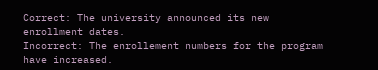Correct: The university announced its new enrollment dates.
Incorrect: The enrollement numbers for the program have increased.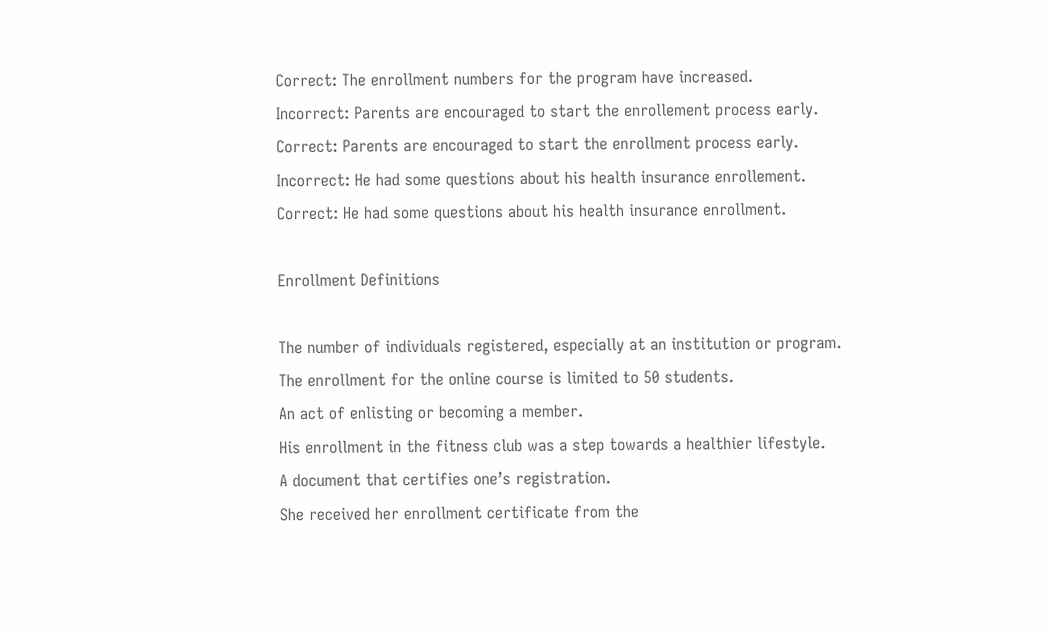Correct: The enrollment numbers for the program have increased.
Incorrect: Parents are encouraged to start the enrollement process early.
Correct: Parents are encouraged to start the enrollment process early.
Incorrect: He had some questions about his health insurance enrollement.
Correct: He had some questions about his health insurance enrollment.

Enrollment Definitions

The number of individuals registered, especially at an institution or program.
The enrollment for the online course is limited to 50 students.
An act of enlisting or becoming a member.
His enrollment in the fitness club was a step towards a healthier lifestyle.
A document that certifies one’s registration.
She received her enrollment certificate from the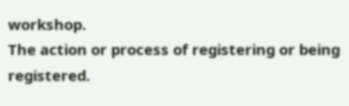workshop.
The action or process of registering or being registered.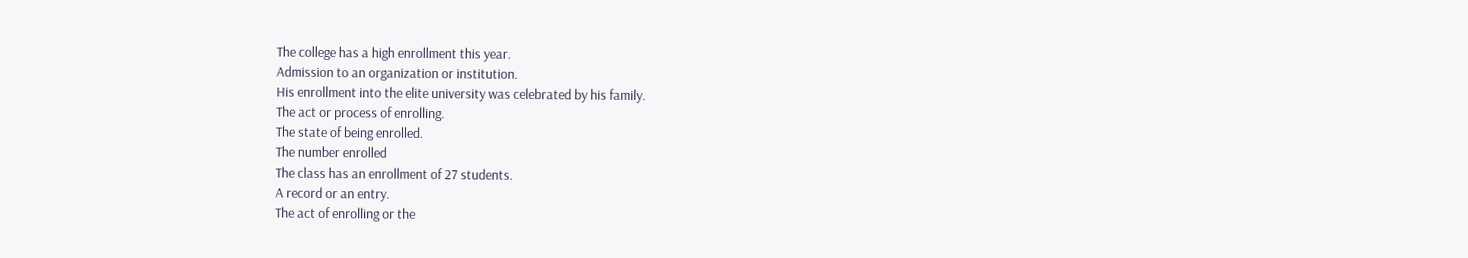The college has a high enrollment this year.
Admission to an organization or institution.
His enrollment into the elite university was celebrated by his family.
The act or process of enrolling.
The state of being enrolled.
The number enrolled
The class has an enrollment of 27 students.
A record or an entry.
The act of enrolling or the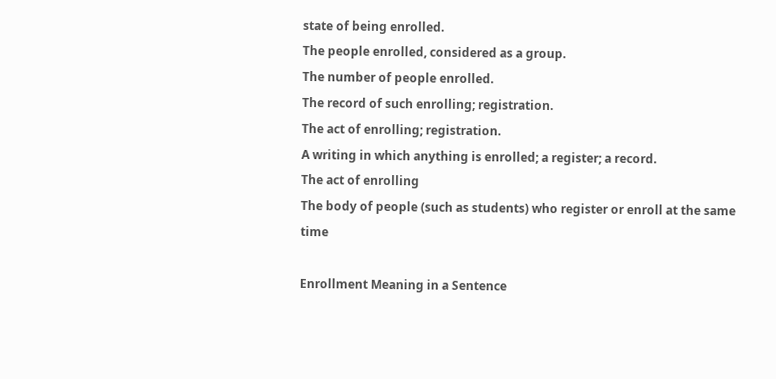state of being enrolled.
The people enrolled, considered as a group.
The number of people enrolled.
The record of such enrolling; registration.
The act of enrolling; registration.
A writing in which anything is enrolled; a register; a record.
The act of enrolling
The body of people (such as students) who register or enroll at the same time

Enrollment Meaning in a Sentence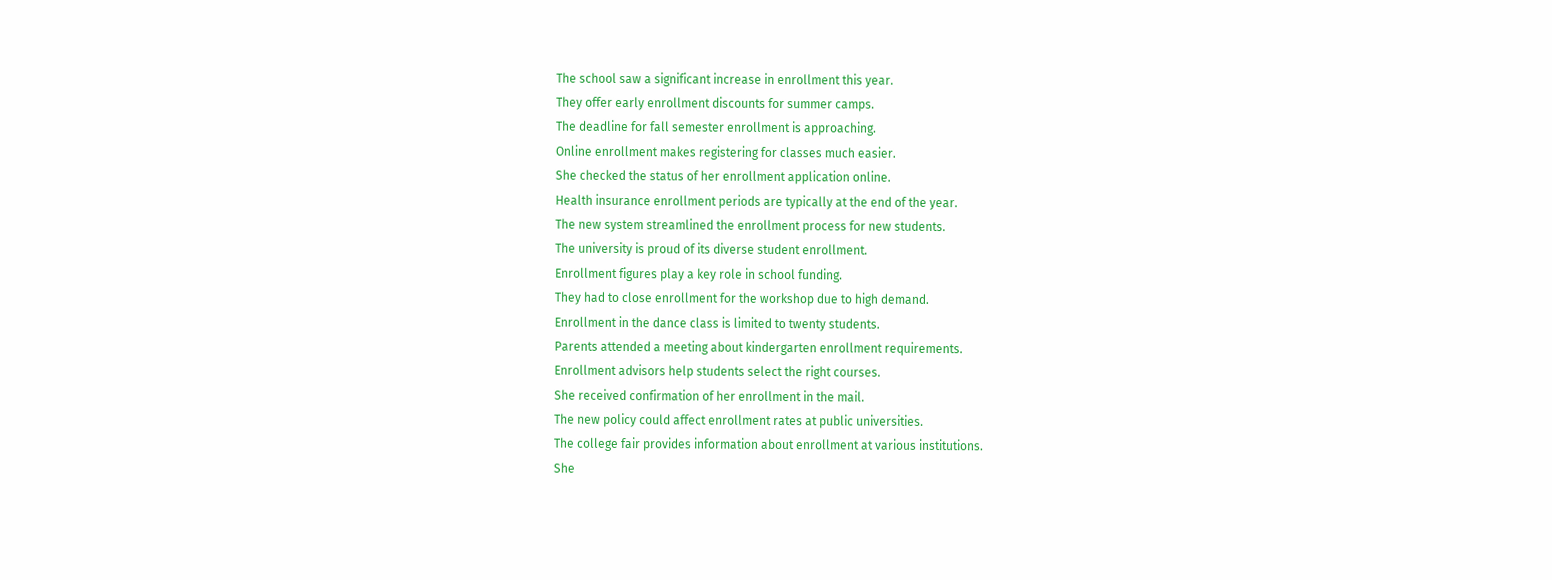The school saw a significant increase in enrollment this year.
They offer early enrollment discounts for summer camps.
The deadline for fall semester enrollment is approaching.
Online enrollment makes registering for classes much easier.
She checked the status of her enrollment application online.
Health insurance enrollment periods are typically at the end of the year.
The new system streamlined the enrollment process for new students.
The university is proud of its diverse student enrollment.
Enrollment figures play a key role in school funding.
They had to close enrollment for the workshop due to high demand.
Enrollment in the dance class is limited to twenty students.
Parents attended a meeting about kindergarten enrollment requirements.
Enrollment advisors help students select the right courses.
She received confirmation of her enrollment in the mail.
The new policy could affect enrollment rates at public universities.
The college fair provides information about enrollment at various institutions.
She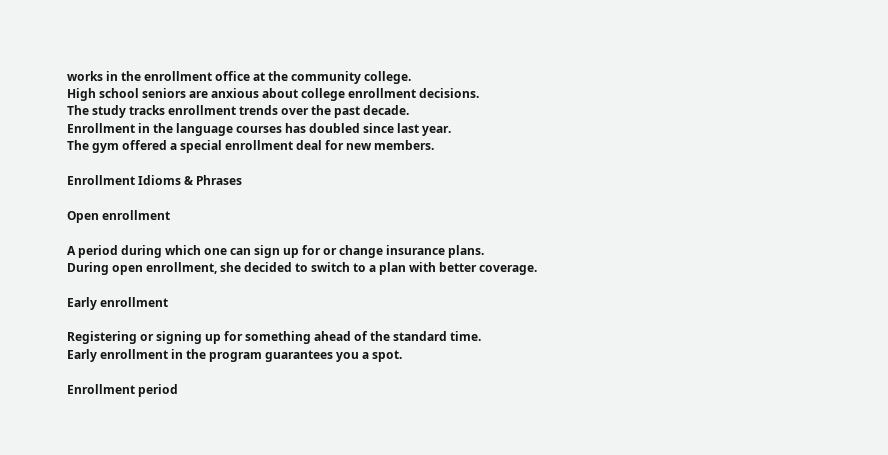works in the enrollment office at the community college.
High school seniors are anxious about college enrollment decisions.
The study tracks enrollment trends over the past decade.
Enrollment in the language courses has doubled since last year.
The gym offered a special enrollment deal for new members.

Enrollment Idioms & Phrases

Open enrollment

A period during which one can sign up for or change insurance plans.
During open enrollment, she decided to switch to a plan with better coverage.

Early enrollment

Registering or signing up for something ahead of the standard time.
Early enrollment in the program guarantees you a spot.

Enrollment period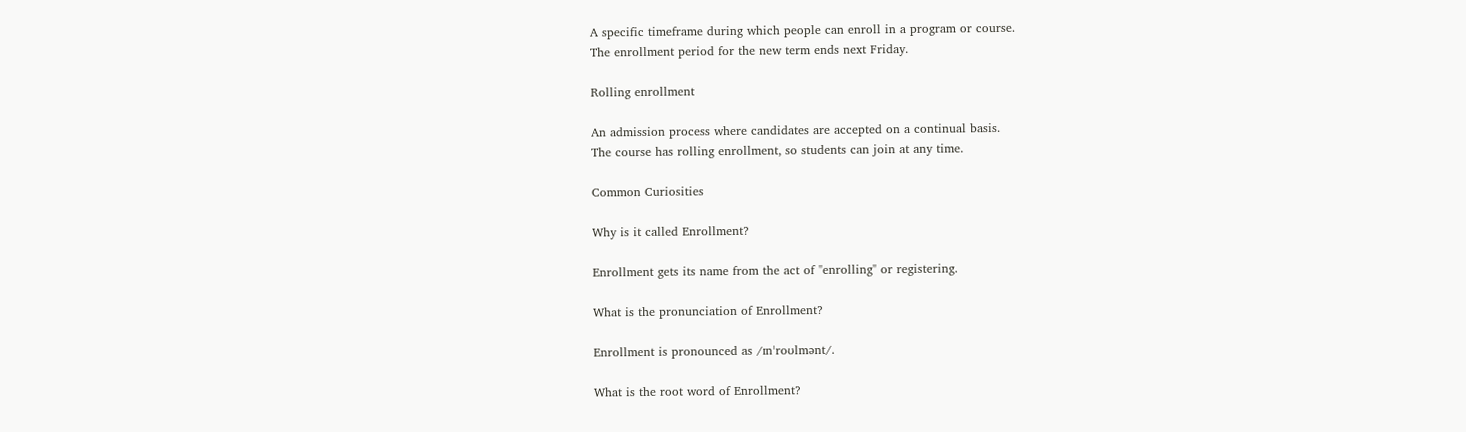A specific timeframe during which people can enroll in a program or course.
The enrollment period for the new term ends next Friday.

Rolling enrollment

An admission process where candidates are accepted on a continual basis.
The course has rolling enrollment, so students can join at any time.

Common Curiosities

Why is it called Enrollment?

Enrollment gets its name from the act of "enrolling" or registering.

What is the pronunciation of Enrollment?

Enrollment is pronounced as /ɪnˈroʊlmənt/.

What is the root word of Enrollment?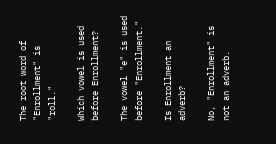The root word of "Enrollment" is "roll."

Which vowel is used before Enrollment?

The vowel "e" is used before "Enrollment."

Is Enrollment an adverb?

No, "Enrollment" is not an adverb.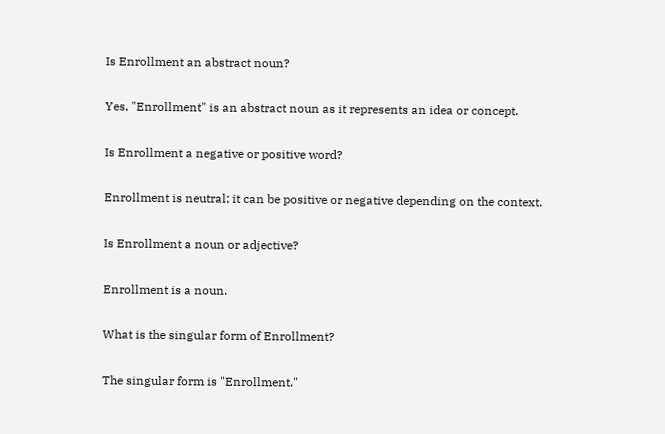Is Enrollment an abstract noun?

Yes, "Enrollment" is an abstract noun as it represents an idea or concept.

Is Enrollment a negative or positive word?

Enrollment is neutral; it can be positive or negative depending on the context.

Is Enrollment a noun or adjective?

Enrollment is a noun.

What is the singular form of Enrollment?

The singular form is "Enrollment."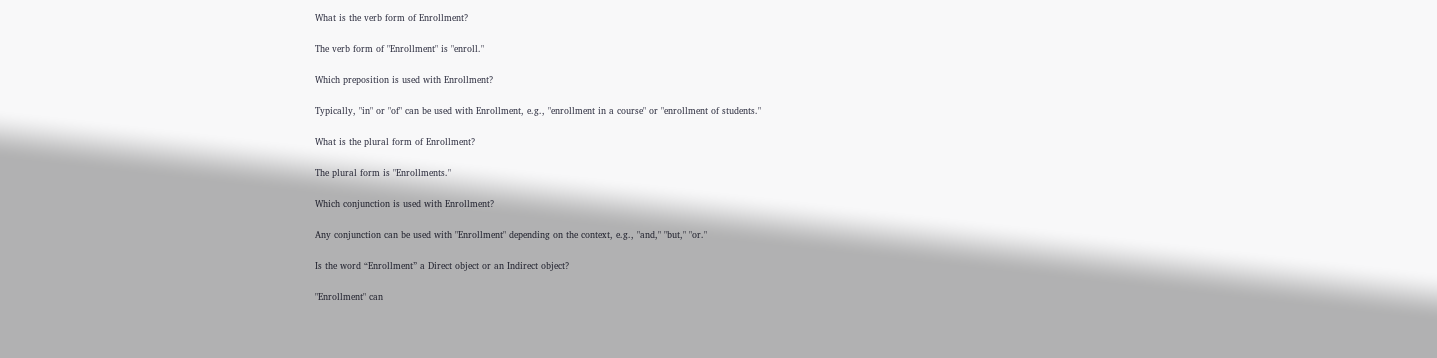What is the verb form of Enrollment?

The verb form of "Enrollment" is "enroll."

Which preposition is used with Enrollment?

Typically, "in" or "of" can be used with Enrollment, e.g., "enrollment in a course" or "enrollment of students."

What is the plural form of Enrollment?

The plural form is "Enrollments."

Which conjunction is used with Enrollment?

Any conjunction can be used with "Enrollment" depending on the context, e.g., "and," "but," "or."

Is the word “Enrollment” a Direct object or an Indirect object?

"Enrollment" can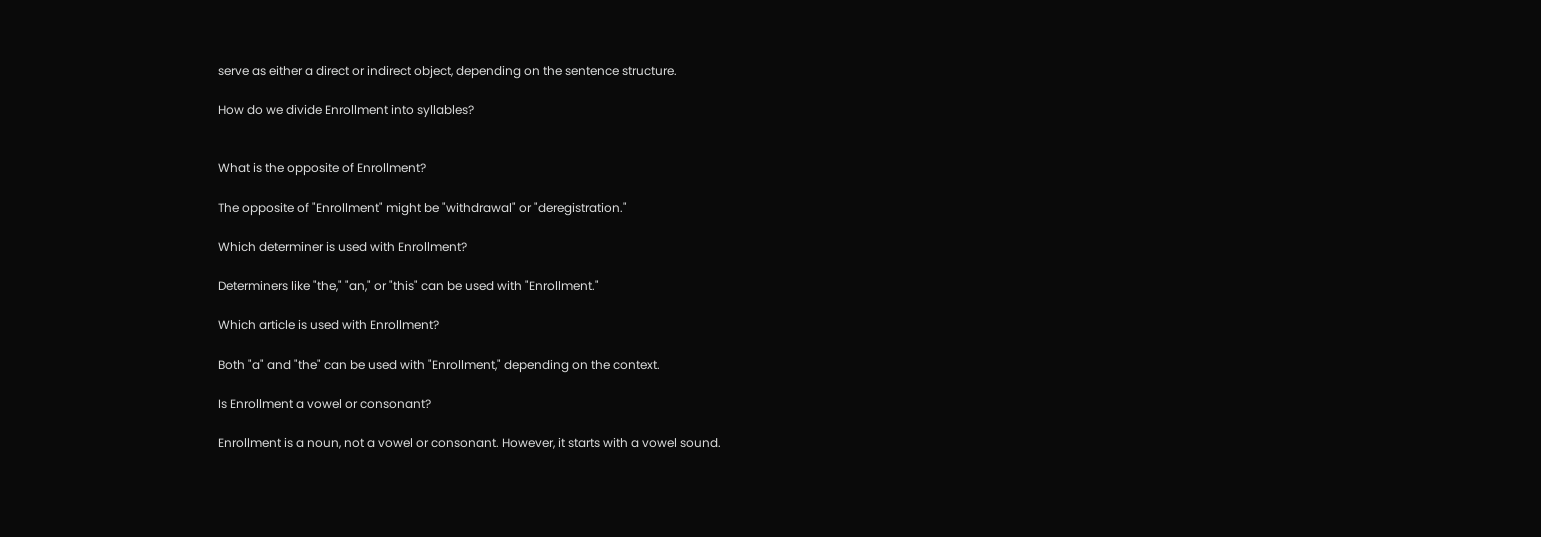serve as either a direct or indirect object, depending on the sentence structure.

How do we divide Enrollment into syllables?


What is the opposite of Enrollment?

The opposite of "Enrollment" might be "withdrawal" or "deregistration."

Which determiner is used with Enrollment?

Determiners like "the," "an," or "this" can be used with "Enrollment."

Which article is used with Enrollment?

Both "a" and "the" can be used with "Enrollment," depending on the context.

Is Enrollment a vowel or consonant?

Enrollment is a noun, not a vowel or consonant. However, it starts with a vowel sound.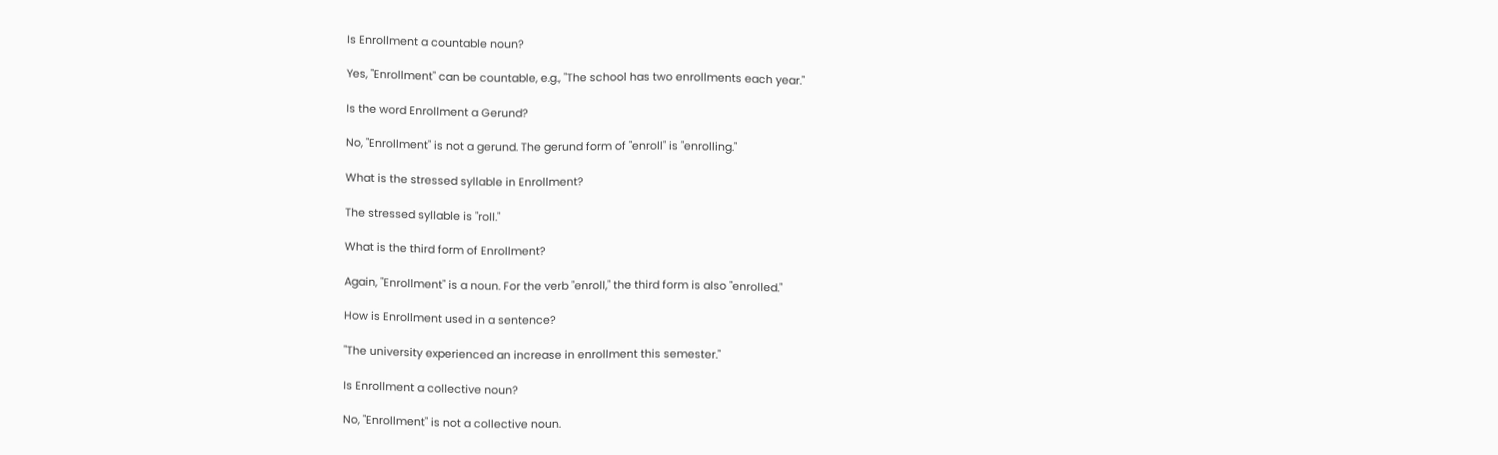Is Enrollment a countable noun?

Yes, "Enrollment" can be countable, e.g., "The school has two enrollments each year."

Is the word Enrollment a Gerund?

No, "Enrollment" is not a gerund. The gerund form of "enroll" is "enrolling."

What is the stressed syllable in Enrollment?

The stressed syllable is "roll."

What is the third form of Enrollment?

Again, "Enrollment" is a noun. For the verb "enroll," the third form is also "enrolled."

How is Enrollment used in a sentence?

"The university experienced an increase in enrollment this semester."

Is Enrollment a collective noun?

No, "Enrollment" is not a collective noun.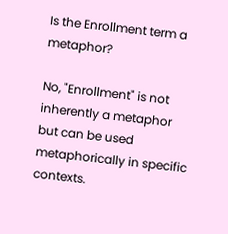Is the Enrollment term a metaphor?

No, "Enrollment" is not inherently a metaphor but can be used metaphorically in specific contexts.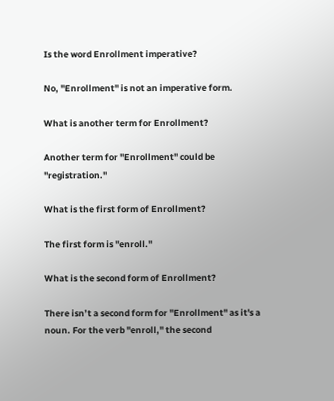Is the word Enrollment imperative?

No, "Enrollment" is not an imperative form.

What is another term for Enrollment?

Another term for "Enrollment" could be "registration."

What is the first form of Enrollment?

The first form is "enroll."

What is the second form of Enrollment?

There isn’t a second form for "Enrollment" as it's a noun. For the verb "enroll," the second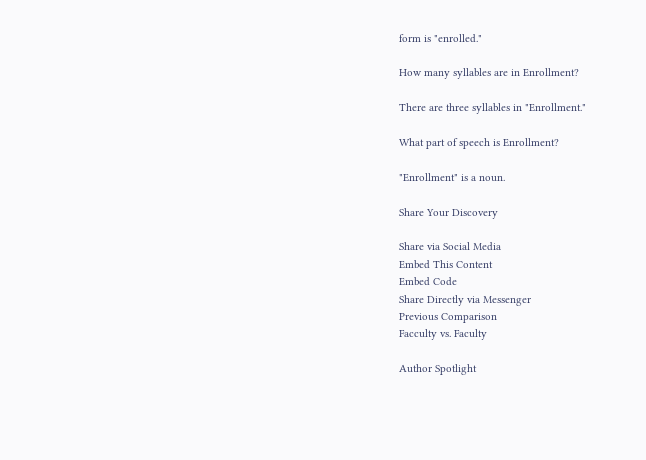form is "enrolled."

How many syllables are in Enrollment?

There are three syllables in "Enrollment."

What part of speech is Enrollment?

"Enrollment" is a noun.

Share Your Discovery

Share via Social Media
Embed This Content
Embed Code
Share Directly via Messenger
Previous Comparison
Facculty vs. Faculty

Author Spotlight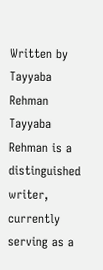Written by
Tayyaba Rehman
Tayyaba Rehman is a distinguished writer, currently serving as a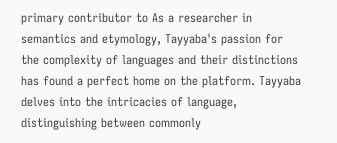primary contributor to As a researcher in semantics and etymology, Tayyaba's passion for the complexity of languages and their distinctions has found a perfect home on the platform. Tayyaba delves into the intricacies of language, distinguishing between commonly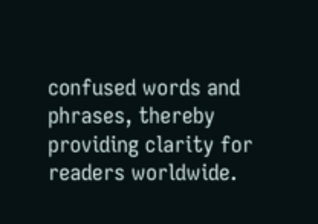confused words and phrases, thereby providing clarity for readers worldwide.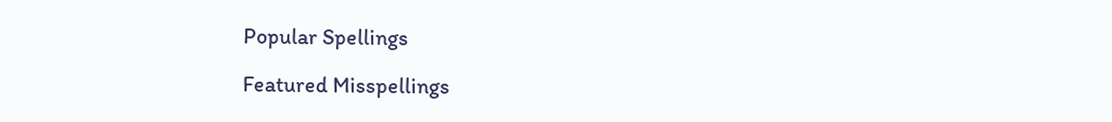Popular Spellings

Featured Misspellings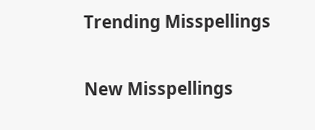Trending Misspellings

New Misspellings